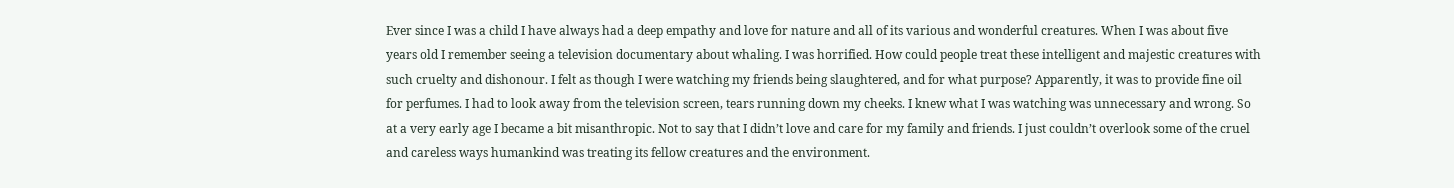Ever since I was a child I have always had a deep empathy and love for nature and all of its various and wonderful creatures. When I was about five years old I remember seeing a television documentary about whaling. I was horrified. How could people treat these intelligent and majestic creatures with such cruelty and dishonour. I felt as though I were watching my friends being slaughtered, and for what purpose? Apparently, it was to provide fine oil for perfumes. I had to look away from the television screen, tears running down my cheeks. I knew what I was watching was unnecessary and wrong. So at a very early age I became a bit misanthropic. Not to say that I didn’t love and care for my family and friends. I just couldn’t overlook some of the cruel and careless ways humankind was treating its fellow creatures and the environment.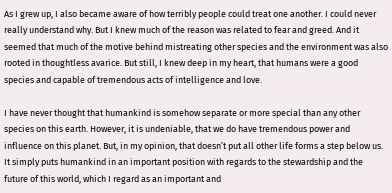As I grew up, I also became aware of how terribly people could treat one another. I could never really understand why. But I knew much of the reason was related to fear and greed. And it seemed that much of the motive behind mistreating other species and the environment was also rooted in thoughtless avarice. But still, I knew deep in my heart, that humans were a good species and capable of tremendous acts of intelligence and love.

I have never thought that humankind is somehow separate or more special than any other species on this earth. However, it is undeniable, that we do have tremendous power and influence on this planet. But, in my opinion, that doesn’t put all other life forms a step below us. It simply puts humankind in an important position with regards to the stewardship and the future of this world, which I regard as an important and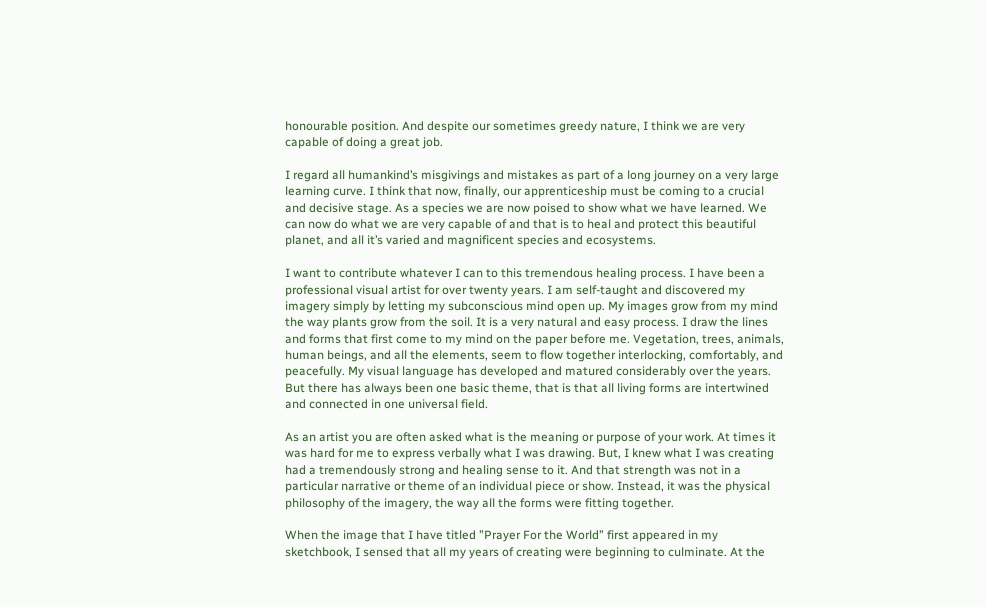honourable position. And despite our sometimes greedy nature, I think we are very capable of doing a great job.

I regard all humankind’s misgivings and mistakes as part of a long journey on a very large learning curve. I think that now, finally, our apprenticeship must be coming to a crucial and decisive stage. As a species we are now poised to show what we have learned. We can now do what we are very capable of and that is to heal and protect this beautiful planet, and all it’s varied and magnificent species and ecosystems.

I want to contribute whatever I can to this tremendous healing process. I have been a professional visual artist for over twenty years. I am self-taught and discovered my imagery simply by letting my subconscious mind open up. My images grow from my mind the way plants grow from the soil. It is a very natural and easy process. I draw the lines and forms that first come to my mind on the paper before me. Vegetation, trees, animals, human beings, and all the elements, seem to flow together interlocking, comfortably, and peacefully. My visual language has developed and matured considerably over the years. But there has always been one basic theme, that is that all living forms are intertwined and connected in one universal field.

As an artist you are often asked what is the meaning or purpose of your work. At times it was hard for me to express verbally what I was drawing. But, I knew what I was creating had a tremendously strong and healing sense to it. And that strength was not in a particular narrative or theme of an individual piece or show. Instead, it was the physical philosophy of the imagery, the way all the forms were fitting together.

When the image that I have titled ”Prayer For the World” first appeared in my sketchbook, I sensed that all my years of creating were beginning to culminate. At the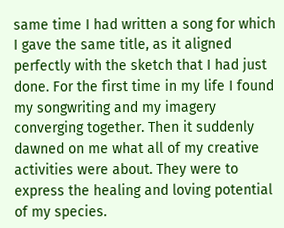same time I had written a song for which I gave the same title, as it aligned perfectly with the sketch that I had just done. For the first time in my life I found my songwriting and my imagery converging together. Then it suddenly dawned on me what all of my creative activities were about. They were to express the healing and loving potential of my species.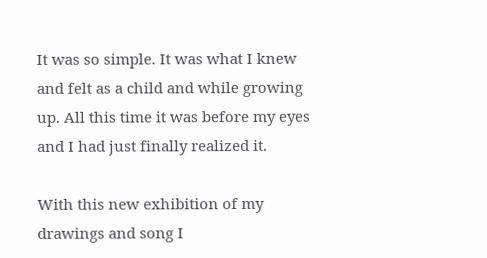It was so simple. It was what I knew and felt as a child and while growing up. All this time it was before my eyes and I had just finally realized it.

With this new exhibition of my drawings and song I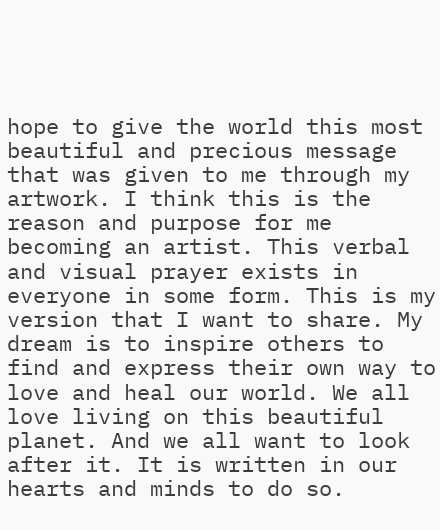hope to give the world this most beautiful and precious message that was given to me through my artwork. I think this is the reason and purpose for me becoming an artist. This verbal and visual prayer exists in everyone in some form. This is my version that I want to share. My dream is to inspire others to find and express their own way to love and heal our world. We all love living on this beautiful planet. And we all want to look after it. It is written in our hearts and minds to do so.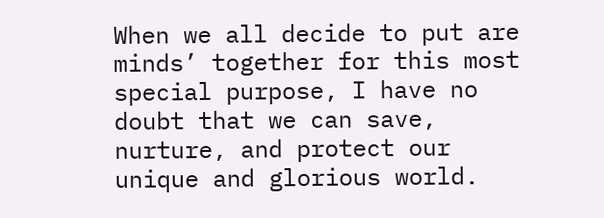When we all decide to put are minds’ together for this most special purpose, I have no doubt that we can save, nurture, and protect our unique and glorious world.